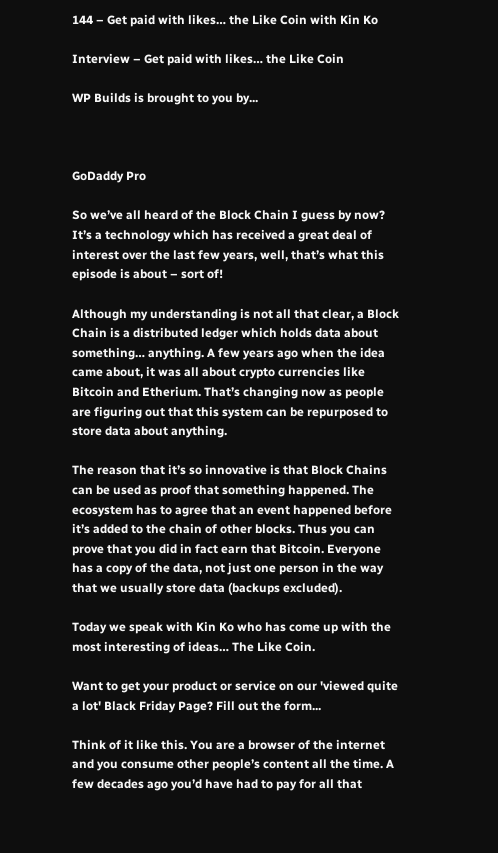144 – Get paid with likes… the Like Coin with Kin Ko

Interview – Get paid with likes… the Like Coin

WP Builds is brought to you by...



GoDaddy Pro

So we’ve all heard of the Block Chain I guess by now? It’s a technology which has received a great deal of interest over the last few years, well, that’s what this episode is about – sort of!

Although my understanding is not all that clear, a Block Chain is a distributed ledger which holds data about something… anything. A few years ago when the idea came about, it was all about crypto currencies like Bitcoin and Etherium. That’s changing now as people are figuring out that this system can be repurposed to store data about anything.

The reason that it’s so innovative is that Block Chains can be used as proof that something happened. The ecosystem has to agree that an event happened before it’s added to the chain of other blocks. Thus you can prove that you did in fact earn that Bitcoin. Everyone has a copy of the data, not just one person in the way that we usually store data (backups excluded).

Today we speak with Kin Ko who has come up with the most interesting of ideas… The Like Coin.

Want to get your product or service on our 'viewed quite a lot' Black Friday Page? Fill out the form...

Think of it like this. You are a browser of the internet and you consume other people’s content all the time. A few decades ago you’d have had to pay for all that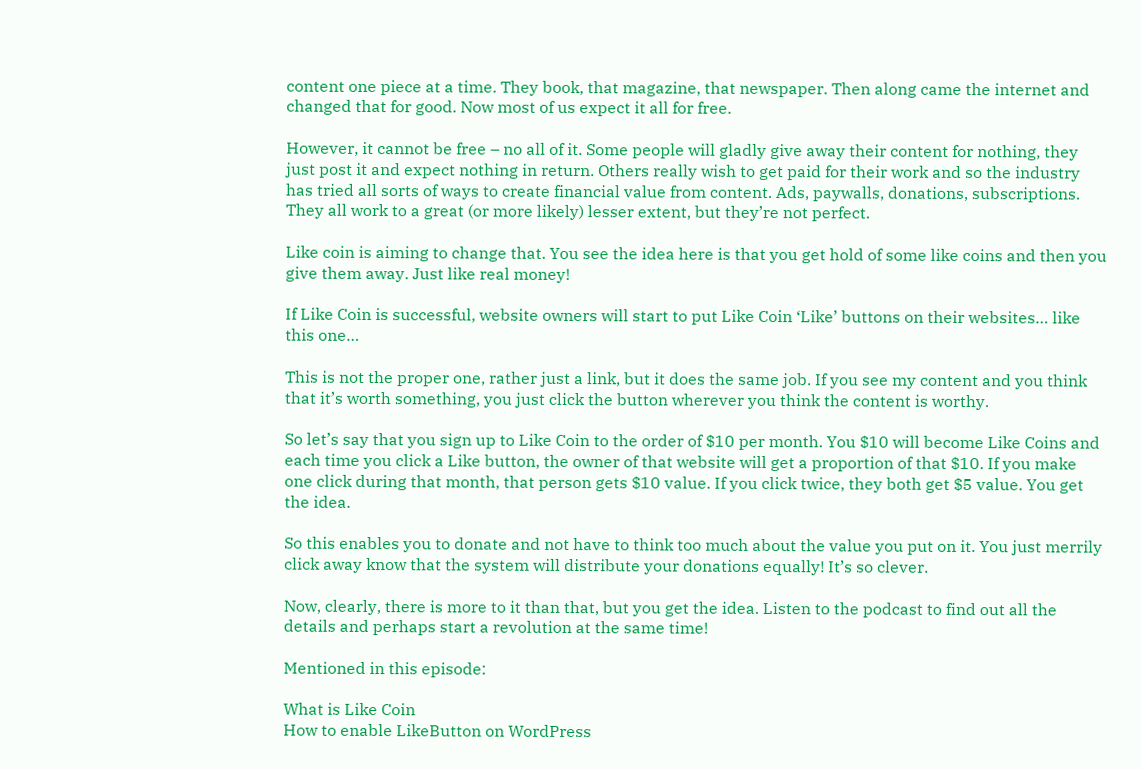content one piece at a time. They book, that magazine, that newspaper. Then along came the internet and changed that for good. Now most of us expect it all for free.

However, it cannot be free – no all of it. Some people will gladly give away their content for nothing, they just post it and expect nothing in return. Others really wish to get paid for their work and so the industry has tried all sorts of ways to create financial value from content. Ads, paywalls, donations, subscriptions. They all work to a great (or more likely) lesser extent, but they’re not perfect.

Like coin is aiming to change that. You see the idea here is that you get hold of some like coins and then you give them away. Just like real money!

If Like Coin is successful, website owners will start to put Like Coin ‘Like’ buttons on their websites… like this one…

This is not the proper one, rather just a link, but it does the same job. If you see my content and you think that it’s worth something, you just click the button wherever you think the content is worthy.

So let’s say that you sign up to Like Coin to the order of $10 per month. You $10 will become Like Coins and each time you click a Like button, the owner of that website will get a proportion of that $10. If you make one click during that month, that person gets $10 value. If you click twice, they both get $5 value. You get the idea.

So this enables you to donate and not have to think too much about the value you put on it. You just merrily click away know that the system will distribute your donations equally! It’s so clever.

Now, clearly, there is more to it than that, but you get the idea. Listen to the podcast to find out all the details and perhaps start a revolution at the same time!

Mentioned in this episode:

What is Like Coin
How to enable LikeButton on WordPress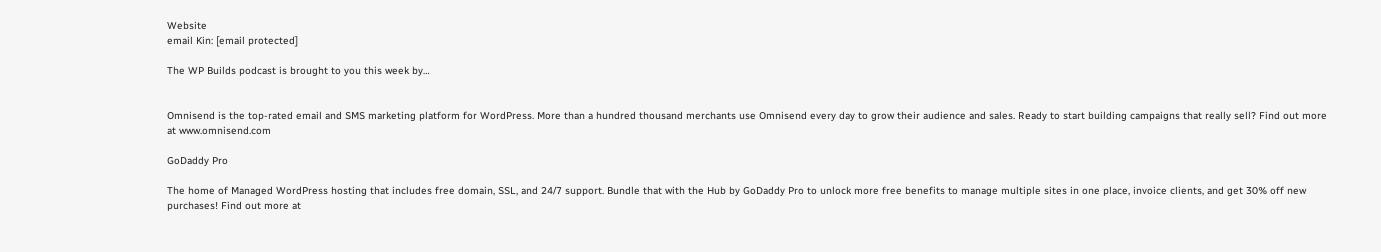Website
email Kin: [email protected]

The WP Builds podcast is brought to you this week by…


Omnisend is the top-rated email and SMS marketing platform for WordPress. More than a hundred thousand merchants use Omnisend every day to grow their audience and sales. Ready to start building campaigns that really sell? Find out more at www.omnisend.com

GoDaddy Pro

The home of Managed WordPress hosting that includes free domain, SSL, and 24/7 support. Bundle that with the Hub by GoDaddy Pro to unlock more free benefits to manage multiple sites in one place, invoice clients, and get 30% off new purchases! Find out more at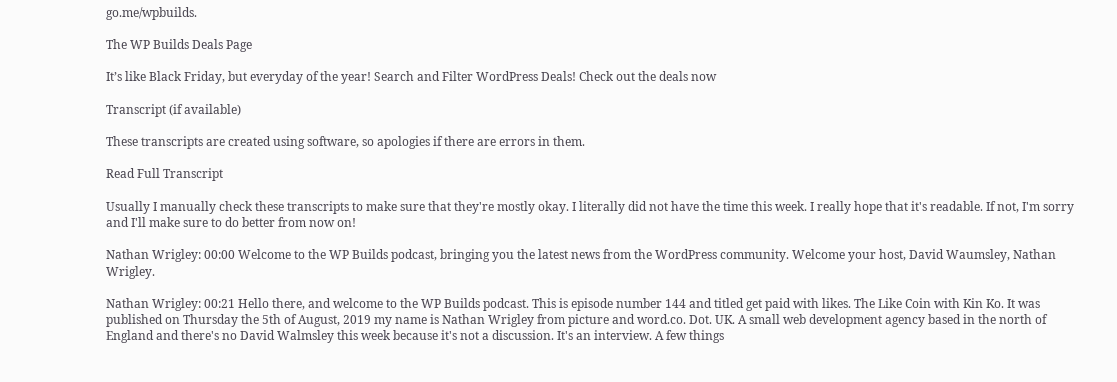go.me/wpbuilds.

The WP Builds Deals Page

It’s like Black Friday, but everyday of the year! Search and Filter WordPress Deals! Check out the deals now

Transcript (if available)

These transcripts are created using software, so apologies if there are errors in them.

Read Full Transcript

Usually I manually check these transcripts to make sure that they're mostly okay. I literally did not have the time this week. I really hope that it's readable. If not, I'm sorry and I'll make sure to do better from now on!

Nathan Wrigley: 00:00 Welcome to the WP Builds podcast, bringing you the latest news from the WordPress community. Welcome your host, David Waumsley, Nathan Wrigley.

Nathan Wrigley: 00:21 Hello there, and welcome to the WP Builds podcast. This is episode number 144 and titled get paid with likes. The Like Coin with Kin Ko. It was published on Thursday the 5th of August, 2019 my name is Nathan Wrigley from picture and word.co. Dot. UK. A small web development agency based in the north of England and there's no David Walmsley this week because it's not a discussion. It's an interview. A few things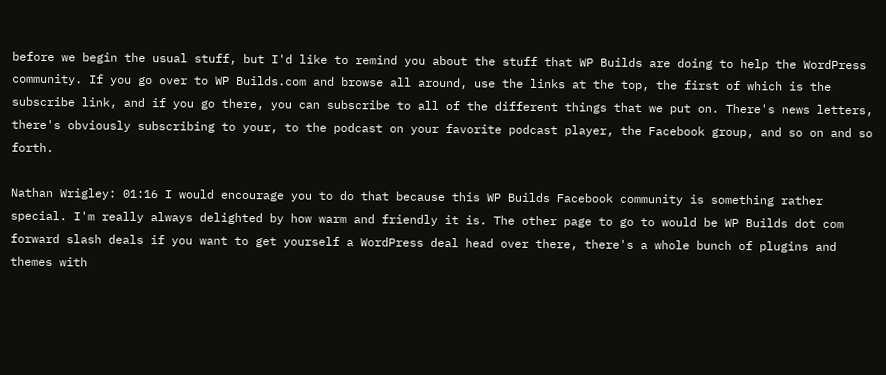before we begin the usual stuff, but I'd like to remind you about the stuff that WP Builds are doing to help the WordPress community. If you go over to WP Builds.com and browse all around, use the links at the top, the first of which is the subscribe link, and if you go there, you can subscribe to all of the different things that we put on. There's news letters, there's obviously subscribing to your, to the podcast on your favorite podcast player, the Facebook group, and so on and so forth.

Nathan Wrigley: 01:16 I would encourage you to do that because this WP Builds Facebook community is something rather special. I'm really always delighted by how warm and friendly it is. The other page to go to would be WP Builds dot com forward slash deals if you want to get yourself a WordPress deal head over there, there's a whole bunch of plugins and themes with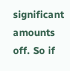significant amounts off. So if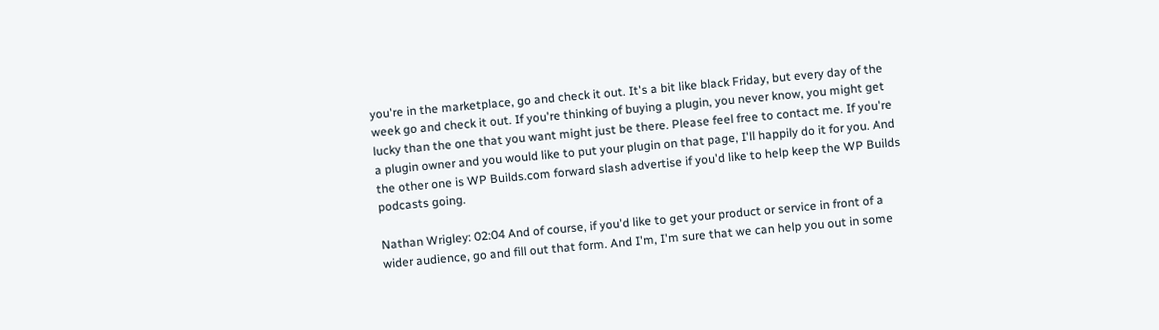you're in the marketplace, go and check it out. It's a bit like black Friday, but every day of the week go and check it out. If you're thinking of buying a plugin, you never know, you might get lucky than the one that you want might just be there. Please feel free to contact me. If you're a plugin owner and you would like to put your plugin on that page, I'll happily do it for you. And the other one is WP Builds.com forward slash advertise if you'd like to help keep the WP Builds podcasts going.

Nathan Wrigley: 02:04 And of course, if you'd like to get your product or service in front of a wider audience, go and fill out that form. And I'm, I'm sure that we can help you out in some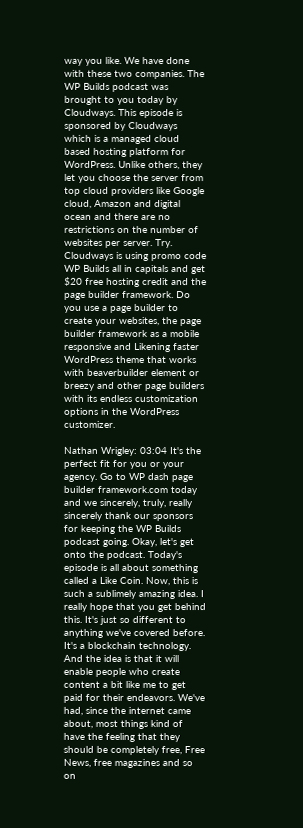way you like. We have done with these two companies. The WP Builds podcast was brought to you today by Cloudways. This episode is sponsored by Cloudways which is a managed cloud based hosting platform for WordPress. Unlike others, they let you choose the server from top cloud providers like Google cloud, Amazon and digital ocean and there are no restrictions on the number of websites per server. Try. Cloudways is using promo code WP Builds all in capitals and get $20 free hosting credit and the page builder framework. Do you use a page builder to create your websites, the page builder framework as a mobile responsive and Likening faster WordPress theme that works with beaverbuilder element or breezy and other page builders with its endless customization options in the WordPress customizer.

Nathan Wrigley: 03:04 It's the perfect fit for you or your agency. Go to WP dash page builder framework.com today and we sincerely, truly, really sincerely thank our sponsors for keeping the WP Builds podcast going. Okay, let's get onto the podcast. Today's episode is all about something called a Like Coin. Now, this is such a sublimely amazing idea. I really hope that you get behind this. It's just so different to anything we've covered before. It's a blockchain technology. And the idea is that it will enable people who create content a bit like me to get paid for their endeavors. We've had, since the internet came about, most things kind of have the feeling that they should be completely free, Free News, free magazines and so on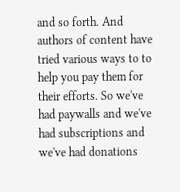and so forth. And authors of content have tried various ways to to help you pay them for their efforts. So we've had paywalls and we've had subscriptions and we've had donations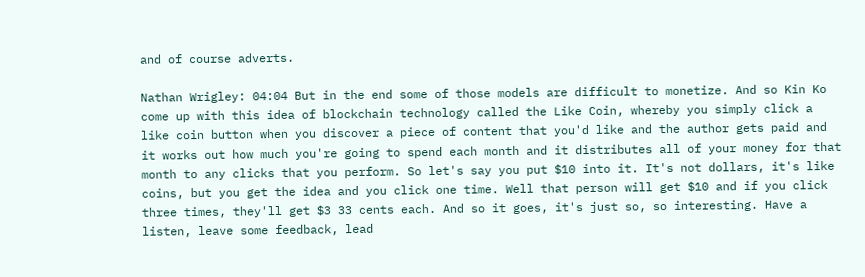and of course adverts.

Nathan Wrigley: 04:04 But in the end some of those models are difficult to monetize. And so Kin Ko come up with this idea of blockchain technology called the Like Coin, whereby you simply click a like coin button when you discover a piece of content that you'd like and the author gets paid and it works out how much you're going to spend each month and it distributes all of your money for that month to any clicks that you perform. So let's say you put $10 into it. It's not dollars, it's like coins, but you get the idea and you click one time. Well that person will get $10 and if you click three times, they'll get $3 33 cents each. And so it goes, it's just so, so interesting. Have a listen, leave some feedback, lead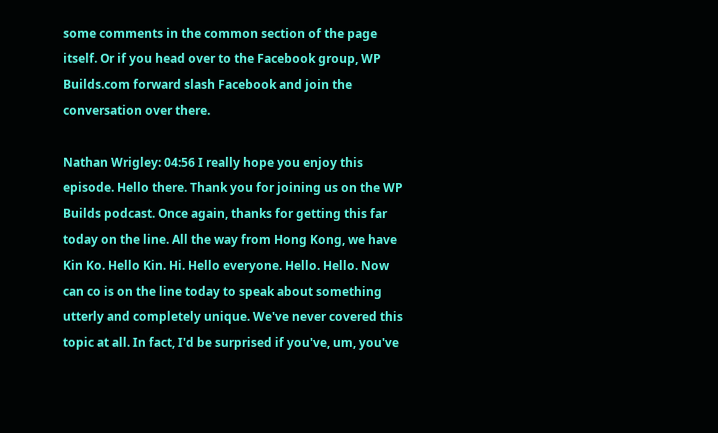some comments in the common section of the page itself. Or if you head over to the Facebook group, WP Builds.com forward slash Facebook and join the conversation over there.

Nathan Wrigley: 04:56 I really hope you enjoy this episode. Hello there. Thank you for joining us on the WP Builds podcast. Once again, thanks for getting this far today on the line. All the way from Hong Kong, we have Kin Ko. Hello Kin. Hi. Hello everyone. Hello. Hello. Now can co is on the line today to speak about something utterly and completely unique. We've never covered this topic at all. In fact, I'd be surprised if you've, um, you've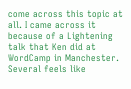come across this topic at all. I came across it because of a Lightening talk that Ken did at WordCamp in Manchester. Several feels like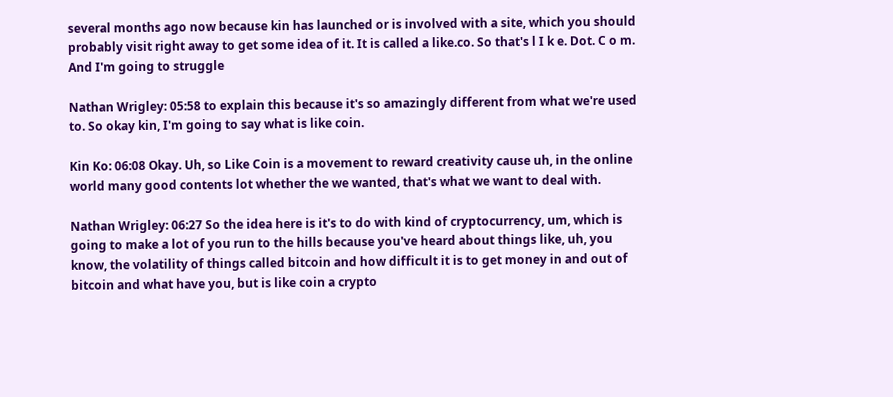several months ago now because kin has launched or is involved with a site, which you should probably visit right away to get some idea of it. It is called a like.co. So that's l I k e. Dot. C o m. And I'm going to struggle

Nathan Wrigley: 05:58 to explain this because it's so amazingly different from what we're used to. So okay kin, I'm going to say what is like coin.

Kin Ko: 06:08 Okay. Uh, so Like Coin is a movement to reward creativity cause uh, in the online world many good contents lot whether the we wanted, that's what we want to deal with.

Nathan Wrigley: 06:27 So the idea here is it's to do with kind of cryptocurrency, um, which is going to make a lot of you run to the hills because you've heard about things like, uh, you know, the volatility of things called bitcoin and how difficult it is to get money in and out of bitcoin and what have you, but is like coin a crypto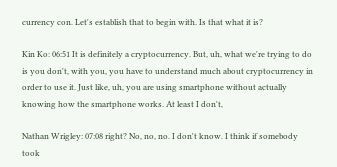currency con. Let's establish that to begin with. Is that what it is?

Kin Ko: 06:51 It is definitely a cryptocurrency. But, uh, what we're trying to do is you don't, with you, you have to understand much about cryptocurrency in order to use it. Just like, uh, you are using smartphone without actually knowing how the smartphone works. At least I don't,

Nathan Wrigley: 07:08 right? No, no, no. I don't know. I think if somebody took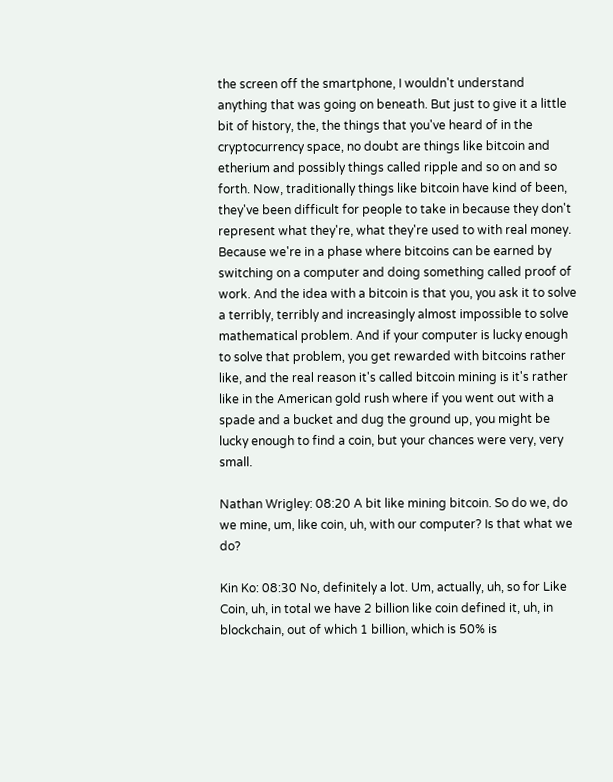the screen off the smartphone, I wouldn't understand anything that was going on beneath. But just to give it a little bit of history, the, the things that you've heard of in the cryptocurrency space, no doubt are things like bitcoin and etherium and possibly things called ripple and so on and so forth. Now, traditionally things like bitcoin have kind of been, they've been difficult for people to take in because they don't represent what they're, what they're used to with real money. Because we're in a phase where bitcoins can be earned by switching on a computer and doing something called proof of work. And the idea with a bitcoin is that you, you ask it to solve a terribly, terribly and increasingly almost impossible to solve mathematical problem. And if your computer is lucky enough to solve that problem, you get rewarded with bitcoins rather like, and the real reason it's called bitcoin mining is it's rather like in the American gold rush where if you went out with a spade and a bucket and dug the ground up, you might be lucky enough to find a coin, but your chances were very, very small.

Nathan Wrigley: 08:20 A bit like mining bitcoin. So do we, do we mine, um, like coin, uh, with our computer? Is that what we do?

Kin Ko: 08:30 No, definitely a lot. Um, actually, uh, so for Like Coin, uh, in total we have 2 billion like coin defined it, uh, in blockchain, out of which 1 billion, which is 50% is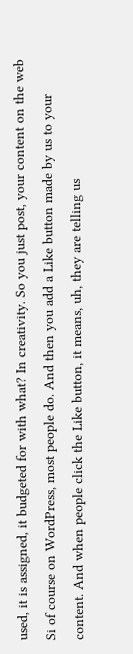used, it is assigned, it budgeted for with what? In creativity. So you just post, your content on the web Si of course on WordPress, most people do. And then you add a Like button made by us to your content. And when people click the Like button, it means, uh, they are telling us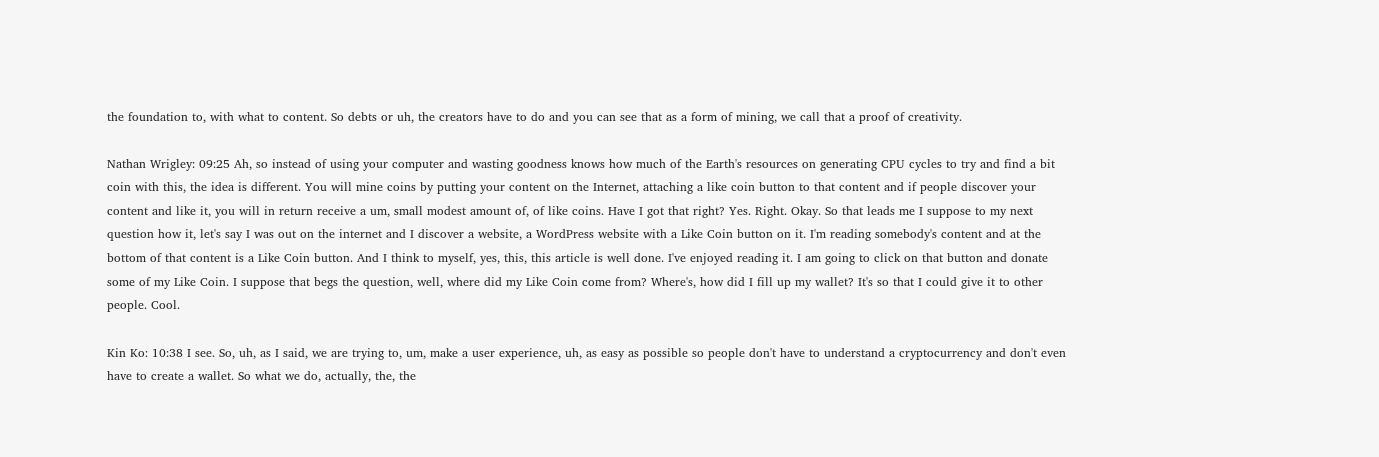the foundation to, with what to content. So debts or uh, the creators have to do and you can see that as a form of mining, we call that a proof of creativity.

Nathan Wrigley: 09:25 Ah, so instead of using your computer and wasting goodness knows how much of the Earth's resources on generating CPU cycles to try and find a bit coin with this, the idea is different. You will mine coins by putting your content on the Internet, attaching a like coin button to that content and if people discover your content and like it, you will in return receive a um, small modest amount of, of like coins. Have I got that right? Yes. Right. Okay. So that leads me I suppose to my next question how it, let's say I was out on the internet and I discover a website, a WordPress website with a Like Coin button on it. I'm reading somebody's content and at the bottom of that content is a Like Coin button. And I think to myself, yes, this, this article is well done. I've enjoyed reading it. I am going to click on that button and donate some of my Like Coin. I suppose that begs the question, well, where did my Like Coin come from? Where's, how did I fill up my wallet? It's so that I could give it to other people. Cool.

Kin Ko: 10:38 I see. So, uh, as I said, we are trying to, um, make a user experience, uh, as easy as possible so people don't have to understand a cryptocurrency and don't even have to create a wallet. So what we do, actually, the, the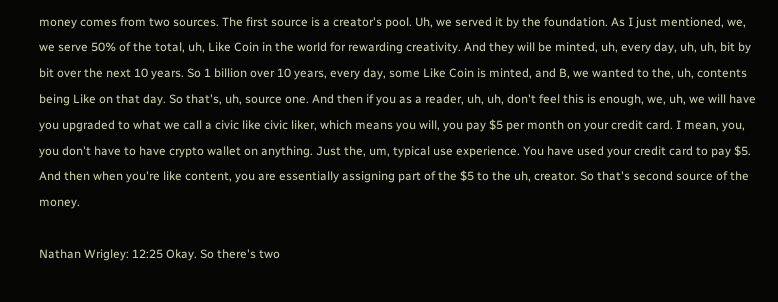money comes from two sources. The first source is a creator's pool. Uh, we served it by the foundation. As I just mentioned, we, we serve 50% of the total, uh, Like Coin in the world for rewarding creativity. And they will be minted, uh, every day, uh, uh, bit by bit over the next 10 years. So 1 billion over 10 years, every day, some Like Coin is minted, and B, we wanted to the, uh, contents being Like on that day. So that's, uh, source one. And then if you as a reader, uh, uh, don't feel this is enough, we, uh, we will have you upgraded to what we call a civic like civic liker, which means you will, you pay $5 per month on your credit card. I mean, you, you don't have to have crypto wallet on anything. Just the, um, typical use experience. You have used your credit card to pay $5. And then when you're like content, you are essentially assigning part of the $5 to the uh, creator. So that's second source of the money.

Nathan Wrigley: 12:25 Okay. So there's two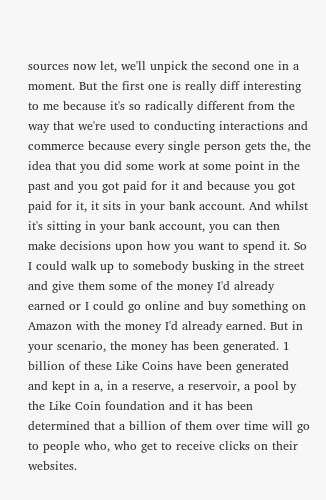sources now let, we'll unpick the second one in a moment. But the first one is really diff interesting to me because it's so radically different from the way that we're used to conducting interactions and commerce because every single person gets the, the idea that you did some work at some point in the past and you got paid for it and because you got paid for it, it sits in your bank account. And whilst it's sitting in your bank account, you can then make decisions upon how you want to spend it. So I could walk up to somebody busking in the street and give them some of the money I'd already earned or I could go online and buy something on Amazon with the money I'd already earned. But in your scenario, the money has been generated. 1 billion of these Like Coins have been generated and kept in a, in a reserve, a reservoir, a pool by the Like Coin foundation and it has been determined that a billion of them over time will go to people who, who get to receive clicks on their websites.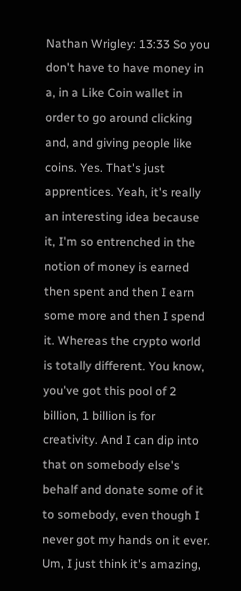Nathan Wrigley: 13:33 So you don't have to have money in a, in a Like Coin wallet in order to go around clicking and, and giving people like coins. Yes. That's just apprentices. Yeah, it's really an interesting idea because it, I'm so entrenched in the notion of money is earned then spent and then I earn some more and then I spend it. Whereas the crypto world is totally different. You know, you've got this pool of 2 billion, 1 billion is for creativity. And I can dip into that on somebody else's behalf and donate some of it to somebody, even though I never got my hands on it ever. Um, I just think it's amazing,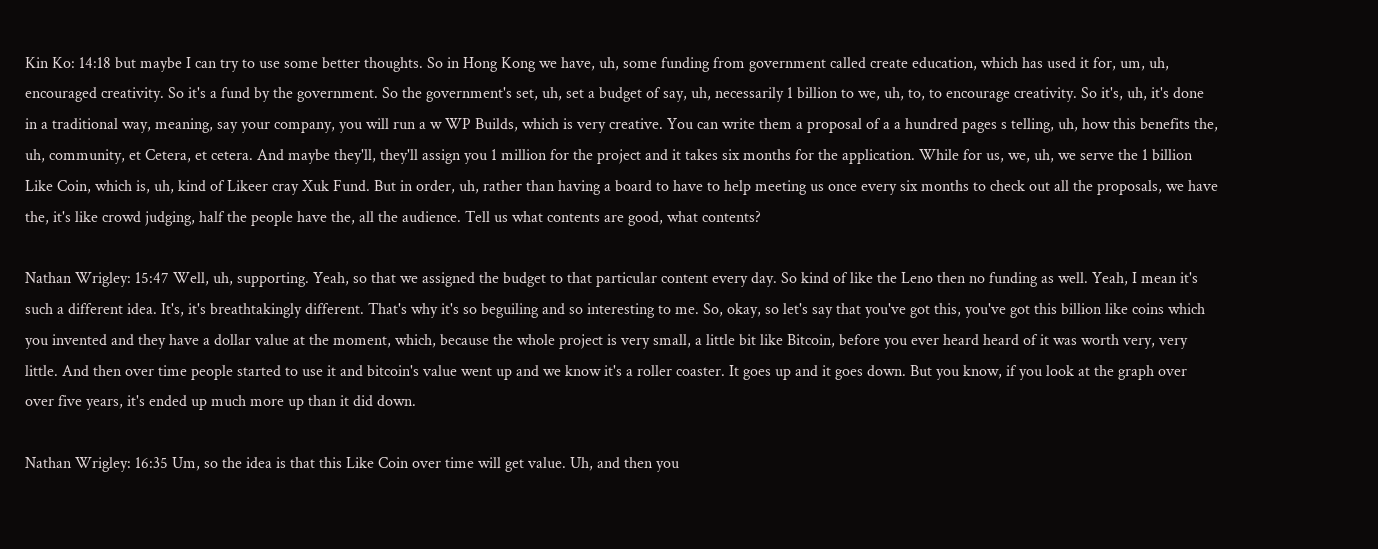Kin Ko: 14:18 but maybe I can try to use some better thoughts. So in Hong Kong we have, uh, some funding from government called create education, which has used it for, um, uh, encouraged creativity. So it's a fund by the government. So the government's set, uh, set a budget of say, uh, necessarily 1 billion to we, uh, to, to encourage creativity. So it's, uh, it's done in a traditional way, meaning, say your company, you will run a w WP Builds, which is very creative. You can write them a proposal of a a hundred pages s telling, uh, how this benefits the, uh, community, et Cetera, et cetera. And maybe they'll, they'll assign you 1 million for the project and it takes six months for the application. While for us, we, uh, we serve the 1 billion Like Coin, which is, uh, kind of Likeer cray Xuk Fund. But in order, uh, rather than having a board to have to help meeting us once every six months to check out all the proposals, we have the, it's like crowd judging, half the people have the, all the audience. Tell us what contents are good, what contents?

Nathan Wrigley: 15:47 Well, uh, supporting. Yeah, so that we assigned the budget to that particular content every day. So kind of like the Leno then no funding as well. Yeah, I mean it's such a different idea. It's, it's breathtakingly different. That's why it's so beguiling and so interesting to me. So, okay, so let's say that you've got this, you've got this billion like coins which you invented and they have a dollar value at the moment, which, because the whole project is very small, a little bit like Bitcoin, before you ever heard heard of it was worth very, very little. And then over time people started to use it and bitcoin's value went up and we know it's a roller coaster. It goes up and it goes down. But you know, if you look at the graph over over five years, it's ended up much more up than it did down.

Nathan Wrigley: 16:35 Um, so the idea is that this Like Coin over time will get value. Uh, and then you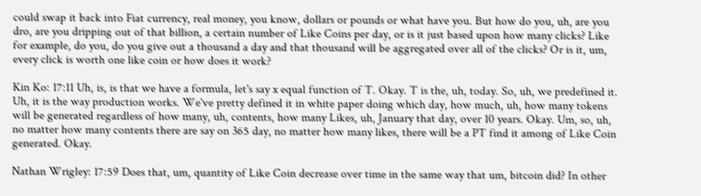could swap it back into Fiat currency, real money, you know, dollars or pounds or what have you. But how do you, uh, are you dro, are you dripping out of that billion, a certain number of Like Coins per day, or is it just based upon how many clicks? Like for example, do you, do you give out a thousand a day and that thousand will be aggregated over all of the clicks? Or is it, um, every click is worth one like coin or how does it work?

Kin Ko: 17:11 Uh, is, is that we have a formula, let's say x equal function of T. Okay. T is the, uh, today. So, uh, we predefined it. Uh, it is the way production works. We've pretty defined it in white paper doing which day, how much, uh, how many tokens will be generated regardless of how many, uh, contents, how many Likes, uh, January that day, over 10 years. Okay. Um, so, uh, no matter how many contents there are say on 365 day, no matter how many likes, there will be a PT find it among of Like Coin generated. Okay.

Nathan Wrigley: 17:59 Does that, um, quantity of Like Coin decrease over time in the same way that um, bitcoin did? In other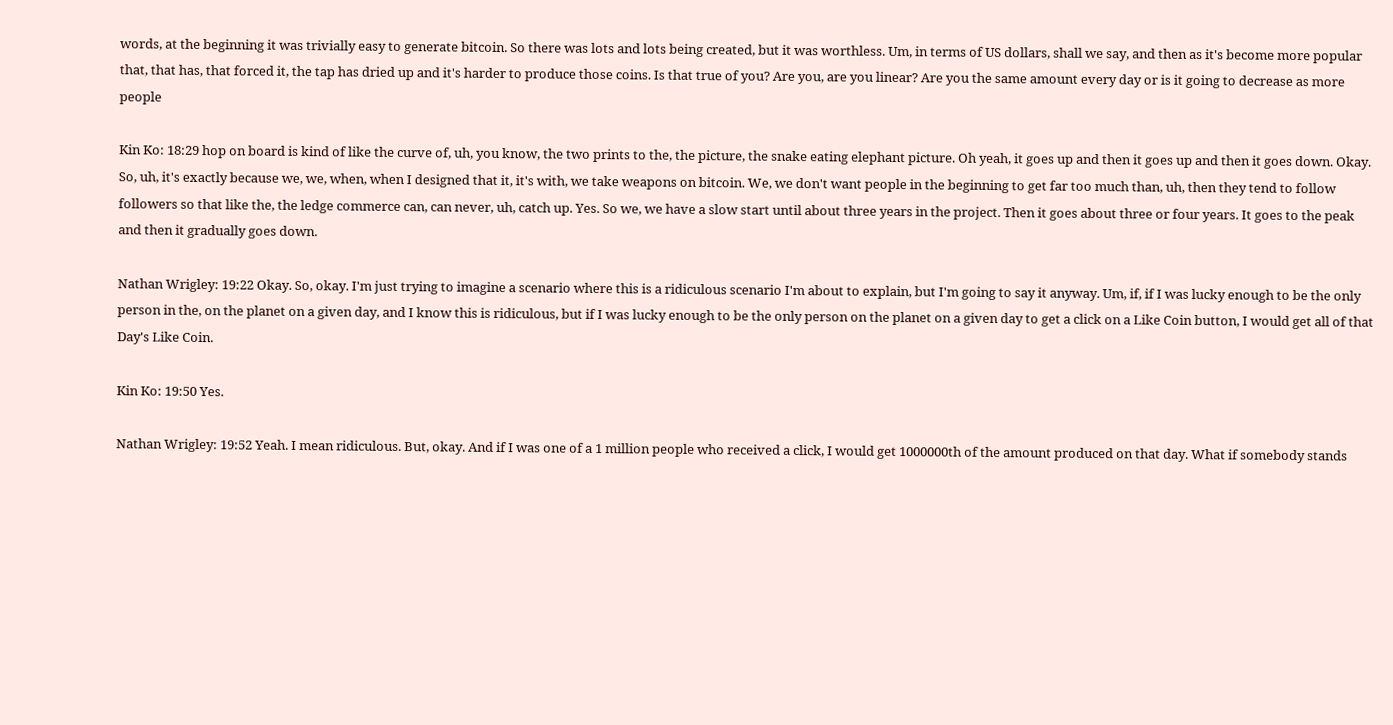words, at the beginning it was trivially easy to generate bitcoin. So there was lots and lots being created, but it was worthless. Um, in terms of US dollars, shall we say, and then as it's become more popular that, that has, that forced it, the tap has dried up and it's harder to produce those coins. Is that true of you? Are you, are you linear? Are you the same amount every day or is it going to decrease as more people

Kin Ko: 18:29 hop on board is kind of like the curve of, uh, you know, the two prints to the, the picture, the snake eating elephant picture. Oh yeah, it goes up and then it goes up and then it goes down. Okay. So, uh, it's exactly because we, we, when, when I designed that it, it's with, we take weapons on bitcoin. We, we don't want people in the beginning to get far too much than, uh, then they tend to follow followers so that like the, the ledge commerce can, can never, uh, catch up. Yes. So we, we have a slow start until about three years in the project. Then it goes about three or four years. It goes to the peak and then it gradually goes down.

Nathan Wrigley: 19:22 Okay. So, okay. I'm just trying to imagine a scenario where this is a ridiculous scenario I'm about to explain, but I'm going to say it anyway. Um, if, if I was lucky enough to be the only person in the, on the planet on a given day, and I know this is ridiculous, but if I was lucky enough to be the only person on the planet on a given day to get a click on a Like Coin button, I would get all of that Day's Like Coin.

Kin Ko: 19:50 Yes.

Nathan Wrigley: 19:52 Yeah. I mean ridiculous. But, okay. And if I was one of a 1 million people who received a click, I would get 1000000th of the amount produced on that day. What if somebody stands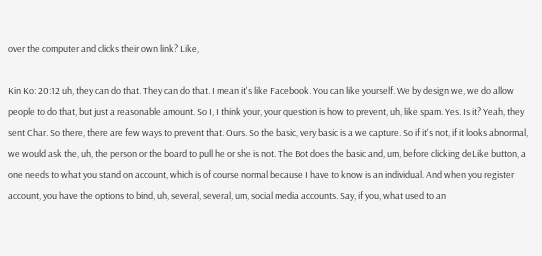over the computer and clicks their own link? Like,

Kin Ko: 20:12 uh, they can do that. They can do that. I mean it's like Facebook. You can like yourself. We by design we, we do allow people to do that, but just a reasonable amount. So I, I think your, your question is how to prevent, uh, like spam. Yes. Is it? Yeah, they sent Char. So there, there are few ways to prevent that. Ours. So the basic, very basic is a we capture. So if it's not, if it looks abnormal, we would ask the, uh, the person or the board to pull he or she is not. The Bot does the basic and, um, before clicking deLike button, a one needs to what you stand on account, which is of course normal because I have to know is an individual. And when you register account, you have the options to bind, uh, several, several, um, social media accounts. Say, if you, what used to an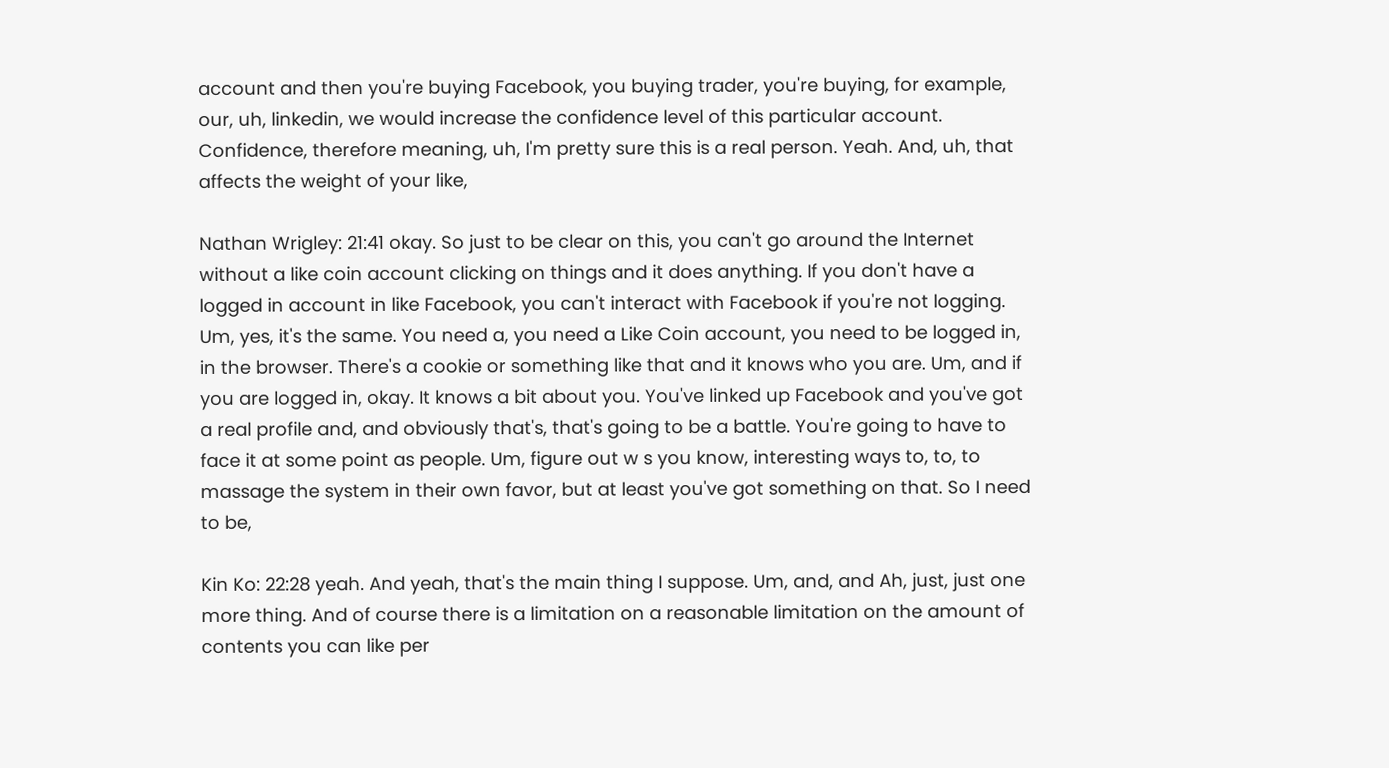account and then you're buying Facebook, you buying trader, you're buying, for example, our, uh, linkedin, we would increase the confidence level of this particular account. Confidence, therefore meaning, uh, I'm pretty sure this is a real person. Yeah. And, uh, that affects the weight of your like,

Nathan Wrigley: 21:41 okay. So just to be clear on this, you can't go around the Internet without a like coin account clicking on things and it does anything. If you don't have a logged in account in like Facebook, you can't interact with Facebook if you're not logging. Um, yes, it's the same. You need a, you need a Like Coin account, you need to be logged in, in the browser. There's a cookie or something like that and it knows who you are. Um, and if you are logged in, okay. It knows a bit about you. You've linked up Facebook and you've got a real profile and, and obviously that's, that's going to be a battle. You're going to have to face it at some point as people. Um, figure out w s you know, interesting ways to, to, to massage the system in their own favor, but at least you've got something on that. So I need to be,

Kin Ko: 22:28 yeah. And yeah, that's the main thing I suppose. Um, and, and Ah, just, just one more thing. And of course there is a limitation on a reasonable limitation on the amount of contents you can like per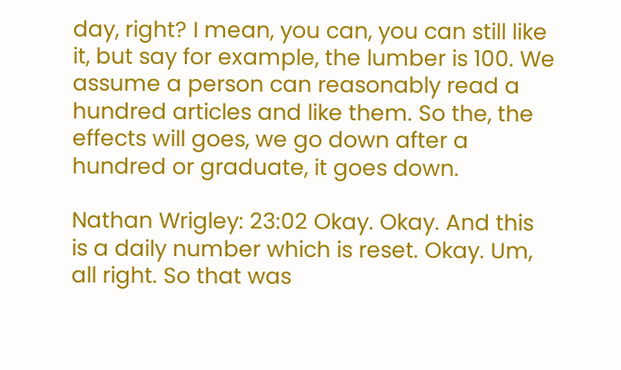day, right? I mean, you can, you can still like it, but say for example, the lumber is 100. We assume a person can reasonably read a hundred articles and like them. So the, the effects will goes, we go down after a hundred or graduate, it goes down.

Nathan Wrigley: 23:02 Okay. Okay. And this is a daily number which is reset. Okay. Um, all right. So that was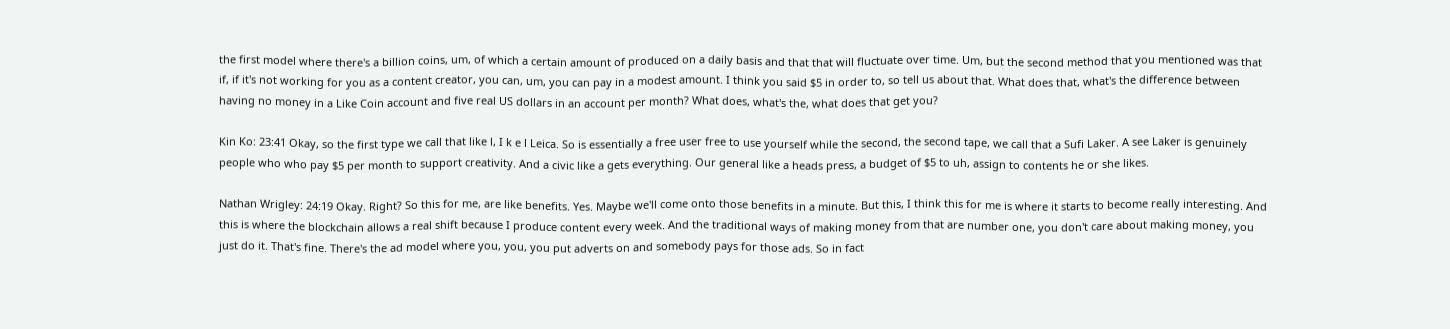the first model where there's a billion coins, um, of which a certain amount of produced on a daily basis and that that will fluctuate over time. Um, but the second method that you mentioned was that if, if it's not working for you as a content creator, you can, um, you can pay in a modest amount. I think you said $5 in order to, so tell us about that. What does that, what's the difference between having no money in a Like Coin account and five real US dollars in an account per month? What does, what's the, what does that get you?

Kin Ko: 23:41 Okay, so the first type we call that like l, I k e l Leica. So is essentially a free user free to use yourself while the second, the second tape, we call that a Sufi Laker. A see Laker is genuinely people who who pay $5 per month to support creativity. And a civic like a gets everything. Our general like a heads press, a budget of $5 to uh, assign to contents he or she likes.

Nathan Wrigley: 24:19 Okay. Right? So this for me, are like benefits. Yes. Maybe we'll come onto those benefits in a minute. But this, I think this for me is where it starts to become really interesting. And this is where the blockchain allows a real shift because I produce content every week. And the traditional ways of making money from that are number one, you don't care about making money, you just do it. That's fine. There's the ad model where you, you, you put adverts on and somebody pays for those ads. So in fact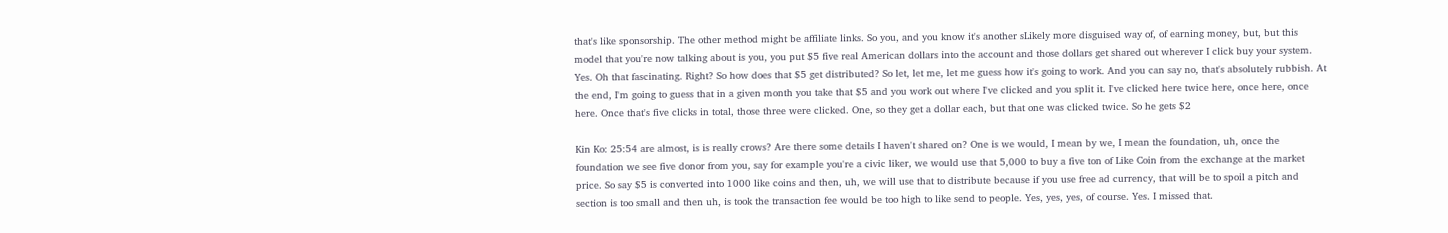that's like sponsorship. The other method might be affiliate links. So you, and you know it's another sLikely more disguised way of, of earning money, but, but this model that you're now talking about is you, you put $5 five real American dollars into the account and those dollars get shared out wherever I click buy your system. Yes. Oh that fascinating. Right? So how does that $5 get distributed? So let, let me, let me guess how it's going to work. And you can say no, that's absolutely rubbish. At the end, I'm going to guess that in a given month you take that $5 and you work out where I've clicked and you split it. I've clicked here twice here, once here, once here. Once that's five clicks in total, those three were clicked. One, so they get a dollar each, but that one was clicked twice. So he gets $2

Kin Ko: 25:54 are almost, is is really crows? Are there some details I haven't shared on? One is we would, I mean by we, I mean the foundation, uh, once the foundation we see five donor from you, say for example you're a civic liker, we would use that 5,000 to buy a five ton of Like Coin from the exchange at the market price. So say $5 is converted into 1000 like coins and then, uh, we will use that to distribute because if you use free ad currency, that will be to spoil a pitch and section is too small and then uh, is took the transaction fee would be too high to like send to people. Yes, yes, yes, of course. Yes. I missed that.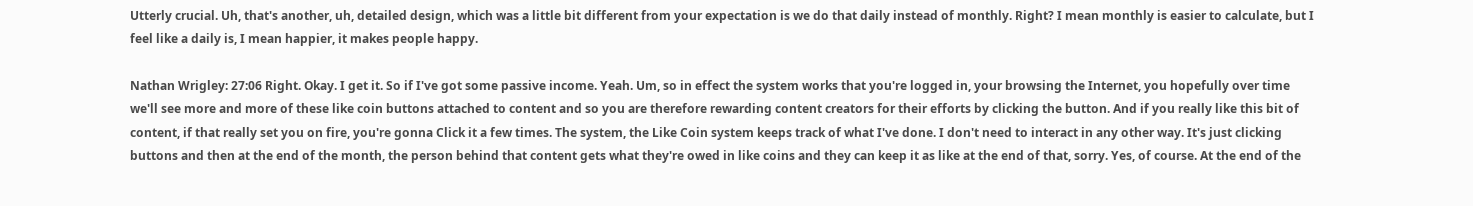Utterly crucial. Uh, that's another, uh, detailed design, which was a little bit different from your expectation is we do that daily instead of monthly. Right? I mean monthly is easier to calculate, but I feel like a daily is, I mean happier, it makes people happy.

Nathan Wrigley: 27:06 Right. Okay. I get it. So if I've got some passive income. Yeah. Um, so in effect the system works that you're logged in, your browsing the Internet, you hopefully over time we'll see more and more of these like coin buttons attached to content and so you are therefore rewarding content creators for their efforts by clicking the button. And if you really like this bit of content, if that really set you on fire, you're gonna Click it a few times. The system, the Like Coin system keeps track of what I've done. I don't need to interact in any other way. It's just clicking buttons and then at the end of the month, the person behind that content gets what they're owed in like coins and they can keep it as like at the end of that, sorry. Yes, of course. At the end of the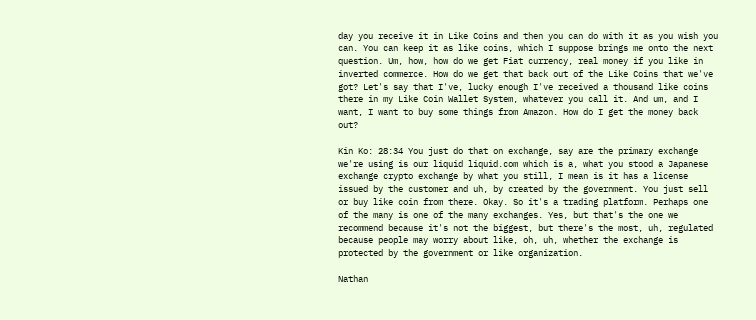day you receive it in Like Coins and then you can do with it as you wish you can. You can keep it as like coins, which I suppose brings me onto the next question. Um, how, how do we get Fiat currency, real money if you like in inverted commerce. How do we get that back out of the Like Coins that we've got? Let's say that I've, lucky enough I've received a thousand like coins there in my Like Coin Wallet System, whatever you call it. And um, and I want, I want to buy some things from Amazon. How do I get the money back out?

Kin Ko: 28:34 You just do that on exchange, say are the primary exchange we're using is our liquid liquid.com which is a, what you stood a Japanese exchange crypto exchange by what you still, I mean is it has a license issued by the customer and uh, by created by the government. You just sell or buy like coin from there. Okay. So it's a trading platform. Perhaps one of the many is one of the many exchanges. Yes, but that's the one we recommend because it's not the biggest, but there's the most, uh, regulated because people may worry about like, oh, uh, whether the exchange is protected by the government or like organization.

Nathan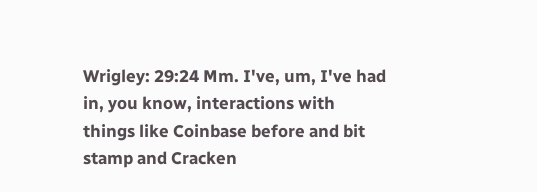Wrigley: 29:24 Mm. I've, um, I've had in, you know, interactions with things like Coinbase before and bit stamp and Cracken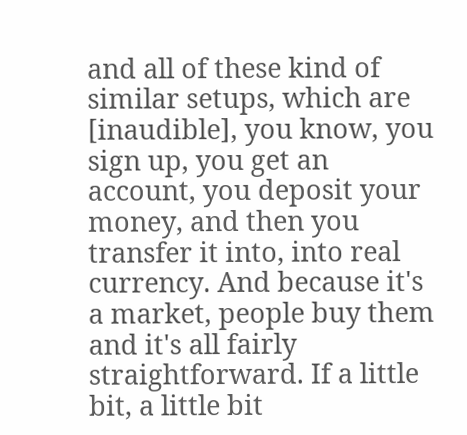and all of these kind of similar setups, which are [inaudible], you know, you sign up, you get an account, you deposit your money, and then you transfer it into, into real currency. And because it's a market, people buy them and it's all fairly straightforward. If a little bit, a little bit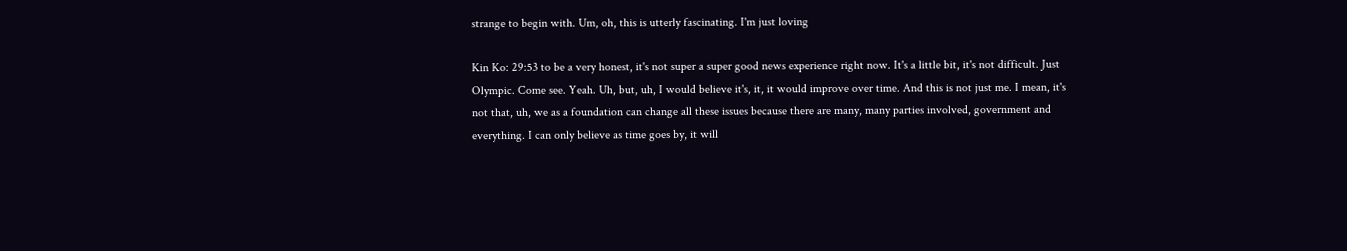strange to begin with. Um, oh, this is utterly fascinating. I'm just loving

Kin Ko: 29:53 to be a very honest, it's not super a super good news experience right now. It's a little bit, it's not difficult. Just Olympic. Come see. Yeah. Uh, but, uh, I would believe it's, it, it would improve over time. And this is not just me. I mean, it's not that, uh, we as a foundation can change all these issues because there are many, many parties involved, government and everything. I can only believe as time goes by, it will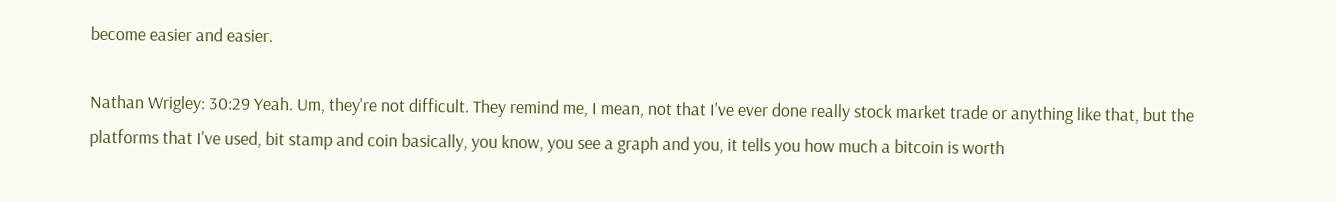become easier and easier.

Nathan Wrigley: 30:29 Yeah. Um, they're not difficult. They remind me, I mean, not that I've ever done really stock market trade or anything like that, but the platforms that I've used, bit stamp and coin basically, you know, you see a graph and you, it tells you how much a bitcoin is worth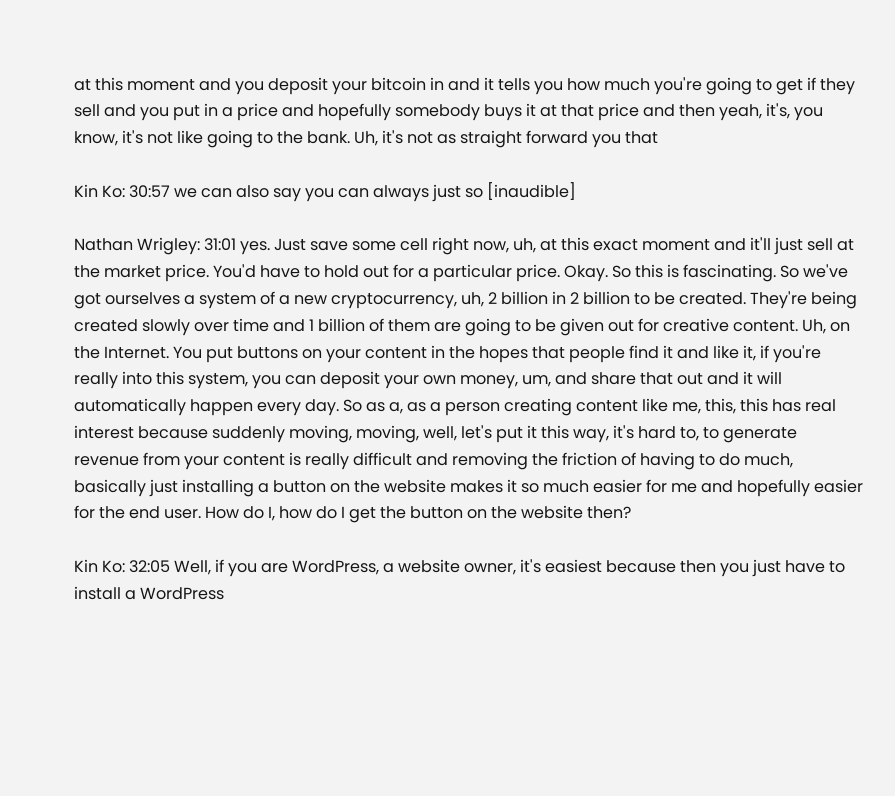at this moment and you deposit your bitcoin in and it tells you how much you're going to get if they sell and you put in a price and hopefully somebody buys it at that price and then yeah, it's, you know, it's not like going to the bank. Uh, it's not as straight forward you that

Kin Ko: 30:57 we can also say you can always just so [inaudible]

Nathan Wrigley: 31:01 yes. Just save some cell right now, uh, at this exact moment and it'll just sell at the market price. You'd have to hold out for a particular price. Okay. So this is fascinating. So we've got ourselves a system of a new cryptocurrency, uh, 2 billion in 2 billion to be created. They're being created slowly over time and 1 billion of them are going to be given out for creative content. Uh, on the Internet. You put buttons on your content in the hopes that people find it and like it, if you're really into this system, you can deposit your own money, um, and share that out and it will automatically happen every day. So as a, as a person creating content like me, this, this has real interest because suddenly moving, moving, well, let's put it this way, it's hard to, to generate revenue from your content is really difficult and removing the friction of having to do much, basically just installing a button on the website makes it so much easier for me and hopefully easier for the end user. How do I, how do I get the button on the website then?

Kin Ko: 32:05 Well, if you are WordPress, a website owner, it's easiest because then you just have to install a WordPress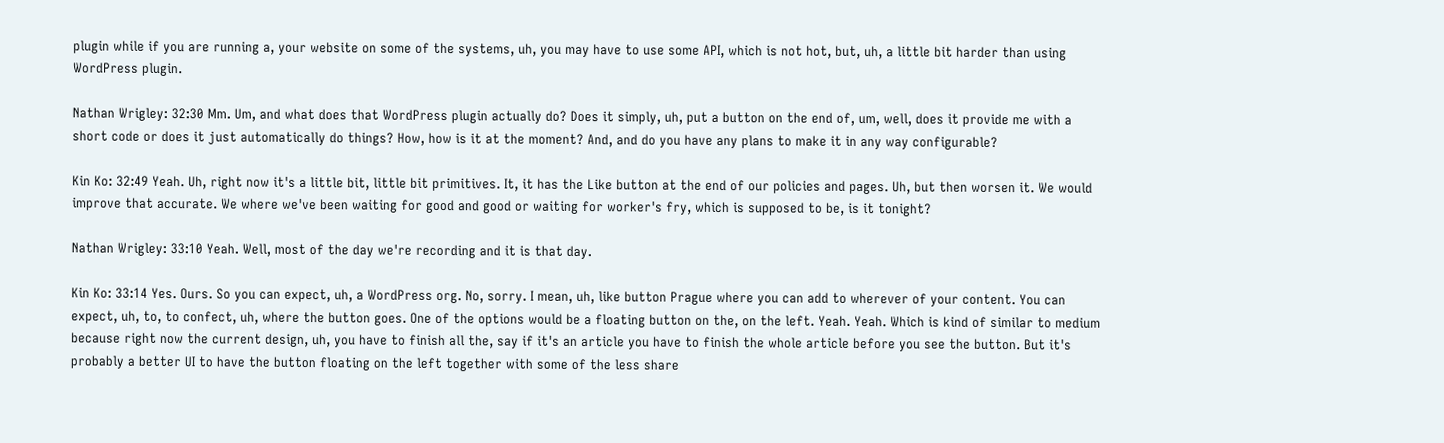plugin while if you are running a, your website on some of the systems, uh, you may have to use some API, which is not hot, but, uh, a little bit harder than using WordPress plugin.

Nathan Wrigley: 32:30 Mm. Um, and what does that WordPress plugin actually do? Does it simply, uh, put a button on the end of, um, well, does it provide me with a short code or does it just automatically do things? How, how is it at the moment? And, and do you have any plans to make it in any way configurable?

Kin Ko: 32:49 Yeah. Uh, right now it's a little bit, little bit primitives. It, it has the Like button at the end of our policies and pages. Uh, but then worsen it. We would improve that accurate. We where we've been waiting for good and good or waiting for worker's fry, which is supposed to be, is it tonight?

Nathan Wrigley: 33:10 Yeah. Well, most of the day we're recording and it is that day.

Kin Ko: 33:14 Yes. Ours. So you can expect, uh, a WordPress org. No, sorry. I mean, uh, like button Prague where you can add to wherever of your content. You can expect, uh, to, to confect, uh, where the button goes. One of the options would be a floating button on the, on the left. Yeah. Yeah. Which is kind of similar to medium because right now the current design, uh, you have to finish all the, say if it's an article you have to finish the whole article before you see the button. But it's probably a better UI to have the button floating on the left together with some of the less share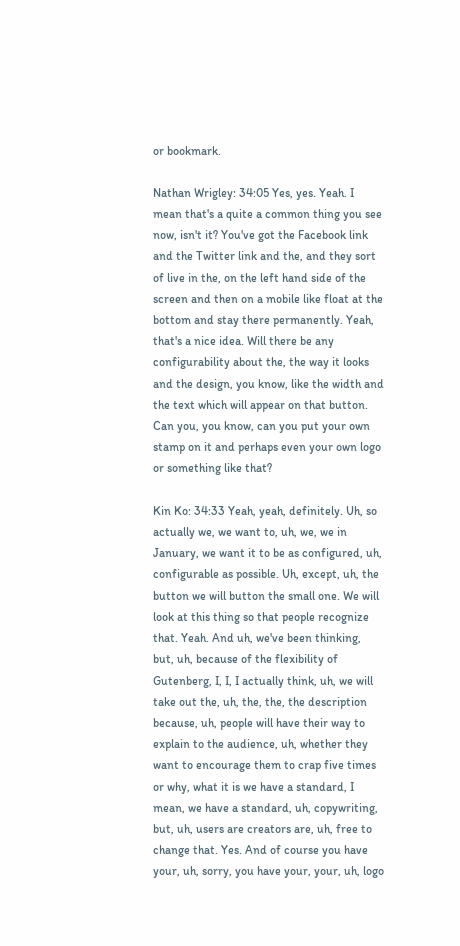or bookmark.

Nathan Wrigley: 34:05 Yes, yes. Yeah. I mean that's a quite a common thing you see now, isn't it? You've got the Facebook link and the Twitter link and the, and they sort of live in the, on the left hand side of the screen and then on a mobile like float at the bottom and stay there permanently. Yeah, that's a nice idea. Will there be any configurability about the, the way it looks and the design, you know, like the width and the text which will appear on that button. Can you, you know, can you put your own stamp on it and perhaps even your own logo or something like that?

Kin Ko: 34:33 Yeah, yeah, definitely. Uh, so actually we, we want to, uh, we, we in January, we want it to be as configured, uh, configurable as possible. Uh, except, uh, the button we will button the small one. We will look at this thing so that people recognize that. Yeah. And uh, we've been thinking, but, uh, because of the flexibility of Gutenberg, I, I, I actually think, uh, we will take out the, uh, the, the, the description because, uh, people will have their way to explain to the audience, uh, whether they want to encourage them to crap five times or why, what it is we have a standard, I mean, we have a standard, uh, copywriting, but, uh, users are creators are, uh, free to change that. Yes. And of course you have your, uh, sorry, you have your, your, uh, logo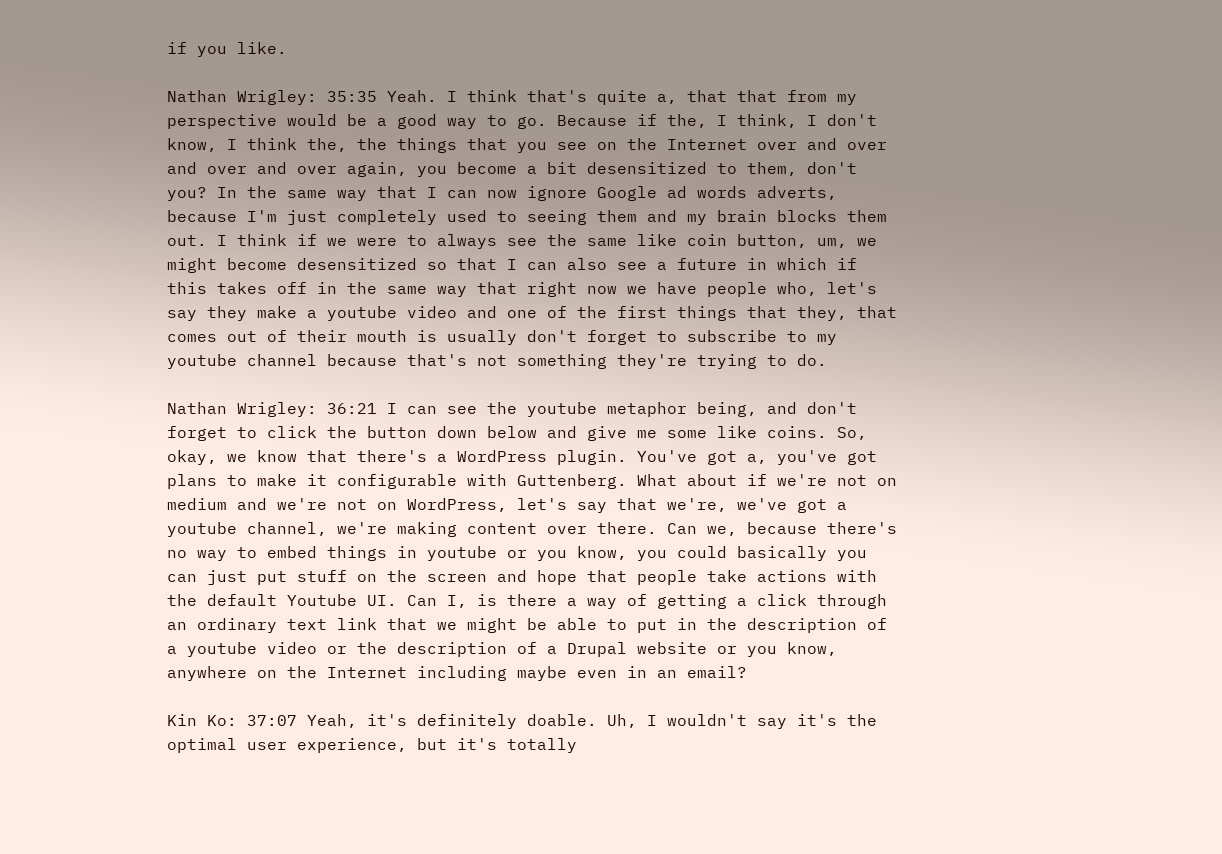if you like.

Nathan Wrigley: 35:35 Yeah. I think that's quite a, that that from my perspective would be a good way to go. Because if the, I think, I don't know, I think the, the things that you see on the Internet over and over and over and over again, you become a bit desensitized to them, don't you? In the same way that I can now ignore Google ad words adverts, because I'm just completely used to seeing them and my brain blocks them out. I think if we were to always see the same like coin button, um, we might become desensitized so that I can also see a future in which if this takes off in the same way that right now we have people who, let's say they make a youtube video and one of the first things that they, that comes out of their mouth is usually don't forget to subscribe to my youtube channel because that's not something they're trying to do.

Nathan Wrigley: 36:21 I can see the youtube metaphor being, and don't forget to click the button down below and give me some like coins. So, okay, we know that there's a WordPress plugin. You've got a, you've got plans to make it configurable with Guttenberg. What about if we're not on medium and we're not on WordPress, let's say that we're, we've got a youtube channel, we're making content over there. Can we, because there's no way to embed things in youtube or you know, you could basically you can just put stuff on the screen and hope that people take actions with the default Youtube UI. Can I, is there a way of getting a click through an ordinary text link that we might be able to put in the description of a youtube video or the description of a Drupal website or you know, anywhere on the Internet including maybe even in an email?

Kin Ko: 37:07 Yeah, it's definitely doable. Uh, I wouldn't say it's the optimal user experience, but it's totally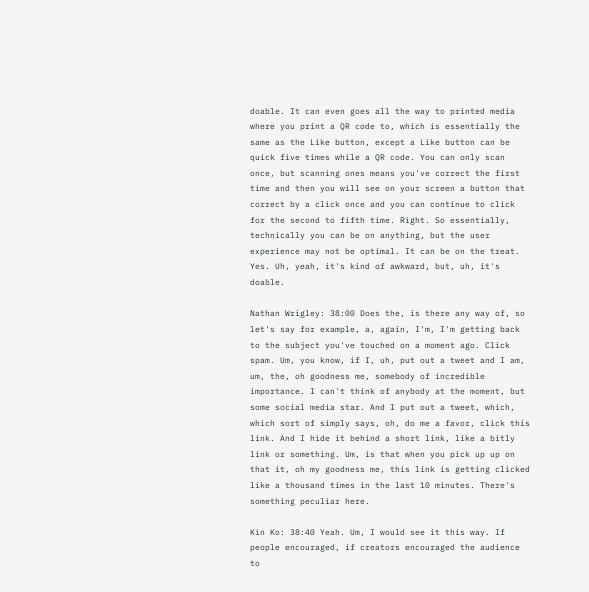doable. It can even goes all the way to printed media where you print a QR code to, which is essentially the same as the Like button, except a Like button can be quick five times while a QR code. You can only scan once, but scanning ones means you've correct the first time and then you will see on your screen a button that correct by a click once and you can continue to click for the second to fifth time. Right. So essentially, technically you can be on anything, but the user experience may not be optimal. It can be on the treat. Yes. Uh, yeah, it's kind of awkward, but, uh, it's doable.

Nathan Wrigley: 38:00 Does the, is there any way of, so let's say for example, a, again, I'm, I'm getting back to the subject you've touched on a moment ago. Click spam. Um, you know, if I, uh, put out a tweet and I am, um, the, oh goodness me, somebody of incredible importance. I can't think of anybody at the moment, but some social media star. And I put out a tweet, which, which sort of simply says, oh, do me a favor, click this link. And I hide it behind a short link, like a bitly link or something. Um, is that when you pick up up on that it, oh my goodness me, this link is getting clicked like a thousand times in the last 10 minutes. There's something peculiar here.

Kin Ko: 38:40 Yeah. Um, I would see it this way. If people encouraged, if creators encouraged the audience to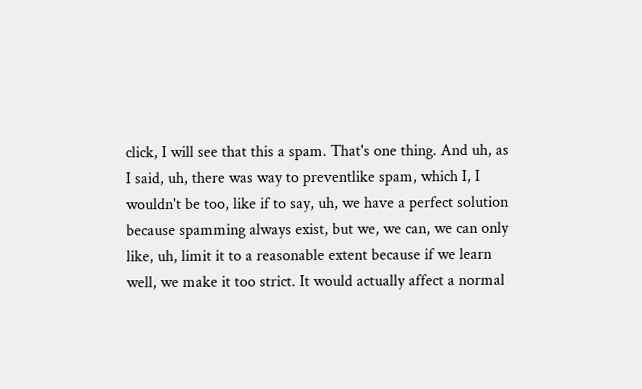click, I will see that this a spam. That's one thing. And uh, as I said, uh, there was way to preventlike spam, which I, I wouldn't be too, like if to say, uh, we have a perfect solution because spamming always exist, but we, we can, we can only like, uh, limit it to a reasonable extent because if we learn well, we make it too strict. It would actually affect a normal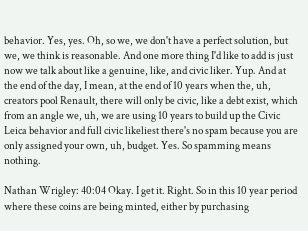behavior. Yes, yes. Oh, so we, we don't have a perfect solution, but we, we think is reasonable. And one more thing I'd like to add is just now we talk about like a genuine, like, and civic liker. Yup. And at the end of the day, I mean, at the end of 10 years when the, uh, creators pool Renault, there will only be civic, like a debt exist, which from an angle we, uh, we are using 10 years to build up the Civic Leica behavior and full civic likeliest there's no spam because you are only assigned your own, uh, budget. Yes. So spamming means nothing.

Nathan Wrigley: 40:04 Okay. I get it. Right. So in this 10 year period where these coins are being minted, either by purchasing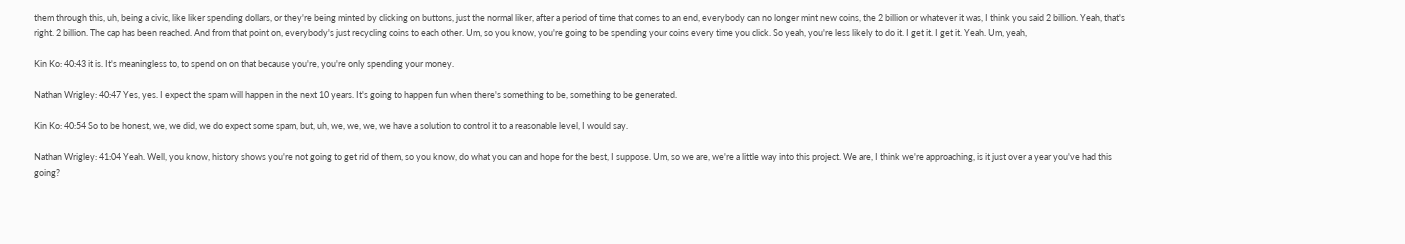them through this, uh, being a civic, like liker spending dollars, or they're being minted by clicking on buttons, just the normal liker, after a period of time that comes to an end, everybody can no longer mint new coins, the 2 billion or whatever it was, I think you said 2 billion. Yeah, that's right. 2 billion. The cap has been reached. And from that point on, everybody's just recycling coins to each other. Um, so you know, you're going to be spending your coins every time you click. So yeah, you're less likely to do it. I get it. I get it. Yeah. Um, yeah,

Kin Ko: 40:43 it is. It's meaningless to, to spend on on that because you're, you're only spending your money.

Nathan Wrigley: 40:47 Yes, yes. I expect the spam will happen in the next 10 years. It's going to happen fun when there's something to be, something to be generated.

Kin Ko: 40:54 So to be honest, we, we did, we do expect some spam, but, uh, we, we, we, we have a solution to control it to a reasonable level, I would say.

Nathan Wrigley: 41:04 Yeah. Well, you know, history shows you're not going to get rid of them, so you know, do what you can and hope for the best, I suppose. Um, so we are, we're a little way into this project. We are, I think we're approaching, is it just over a year you've had this going?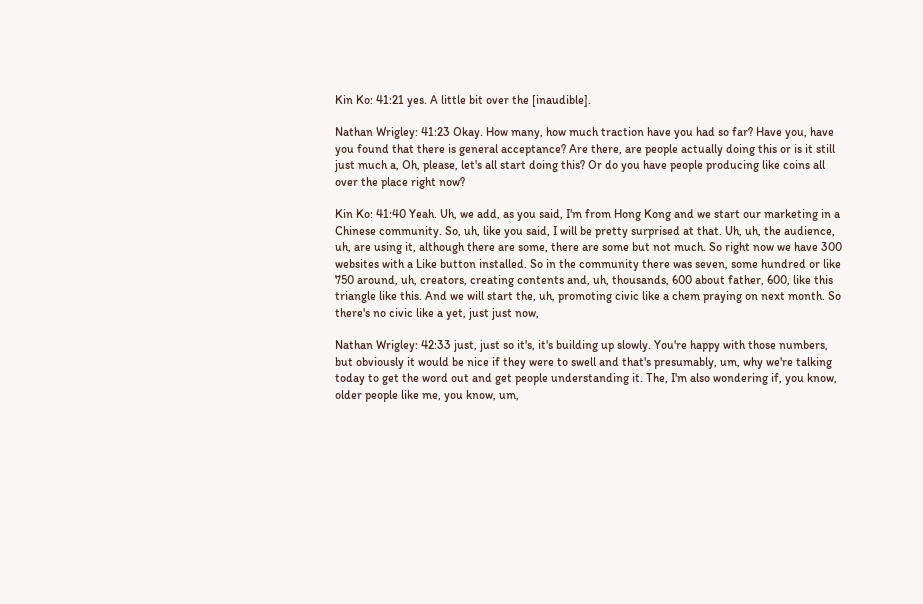Kin Ko: 41:21 yes. A little bit over the [inaudible].

Nathan Wrigley: 41:23 Okay. How many, how much traction have you had so far? Have you, have you found that there is general acceptance? Are there, are people actually doing this or is it still just much a, Oh, please, let's all start doing this? Or do you have people producing like coins all over the place right now?

Kin Ko: 41:40 Yeah. Uh, we add, as you said, I'm from Hong Kong and we start our marketing in a Chinese community. So, uh, like you said, I will be pretty surprised at that. Uh, uh, the audience, uh, are using it, although there are some, there are some but not much. So right now we have 300 websites with a Like button installed. So in the community there was seven, some hundred or like 750 around, uh, creators, creating contents and, uh, thousands, 600 about father, 600, like this triangle like this. And we will start the, uh, promoting civic like a chem praying on next month. So there's no civic like a yet, just just now,

Nathan Wrigley: 42:33 just, just so it's, it's building up slowly. You're happy with those numbers, but obviously it would be nice if they were to swell and that's presumably, um, why we're talking today to get the word out and get people understanding it. The, I'm also wondering if, you know, older people like me, you know, um,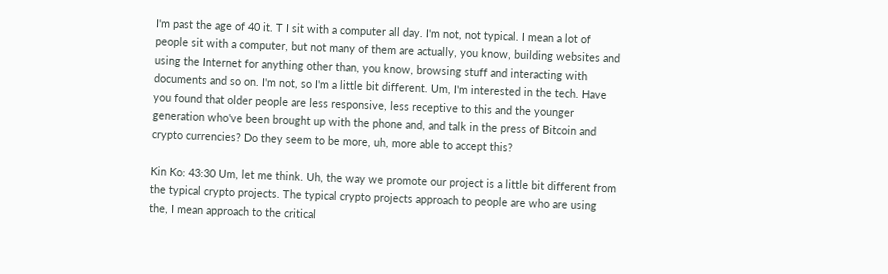I'm past the age of 40 it. T I sit with a computer all day. I'm not, not typical. I mean a lot of people sit with a computer, but not many of them are actually, you know, building websites and using the Internet for anything other than, you know, browsing stuff and interacting with documents and so on. I'm not, so I'm a little bit different. Um, I'm interested in the tech. Have you found that older people are less responsive, less receptive to this and the younger generation who've been brought up with the phone and, and talk in the press of Bitcoin and crypto currencies? Do they seem to be more, uh, more able to accept this?

Kin Ko: 43:30 Um, let me think. Uh, the way we promote our project is a little bit different from the typical crypto projects. The typical crypto projects approach to people are who are using the, I mean approach to the critical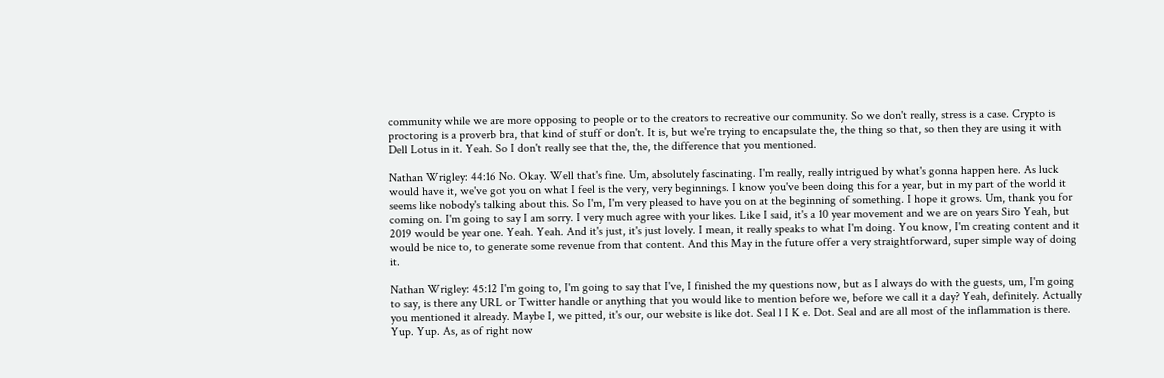community while we are more opposing to people or to the creators to recreative our community. So we don't really, stress is a case. Crypto is proctoring is a proverb bra, that kind of stuff or don't. It is, but we're trying to encapsulate the, the thing so that, so then they are using it with Dell Lotus in it. Yeah. So I don't really see that the, the, the difference that you mentioned.

Nathan Wrigley: 44:16 No. Okay. Well that's fine. Um, absolutely fascinating. I'm really, really intrigued by what's gonna happen here. As luck would have it, we've got you on what I feel is the very, very beginnings. I know you've been doing this for a year, but in my part of the world it seems like nobody's talking about this. So I'm, I'm very pleased to have you on at the beginning of something. I hope it grows. Um, thank you for coming on. I'm going to say I am sorry. I very much agree with your likes. Like I said, it's a 10 year movement and we are on years Siro Yeah, but 2019 would be year one. Yeah. Yeah. And it's just, it's just lovely. I mean, it really speaks to what I'm doing. You know, I'm creating content and it would be nice to, to generate some revenue from that content. And this May in the future offer a very straightforward, super simple way of doing it.

Nathan Wrigley: 45:12 I'm going to, I'm going to say that I've, I finished the my questions now, but as I always do with the guests, um, I'm going to say, is there any URL or Twitter handle or anything that you would like to mention before we, before we call it a day? Yeah, definitely. Actually you mentioned it already. Maybe I, we pitted, it's our, our website is like dot. Seal l I K e. Dot. Seal and are all most of the inflammation is there. Yup. Yup. As, as of right now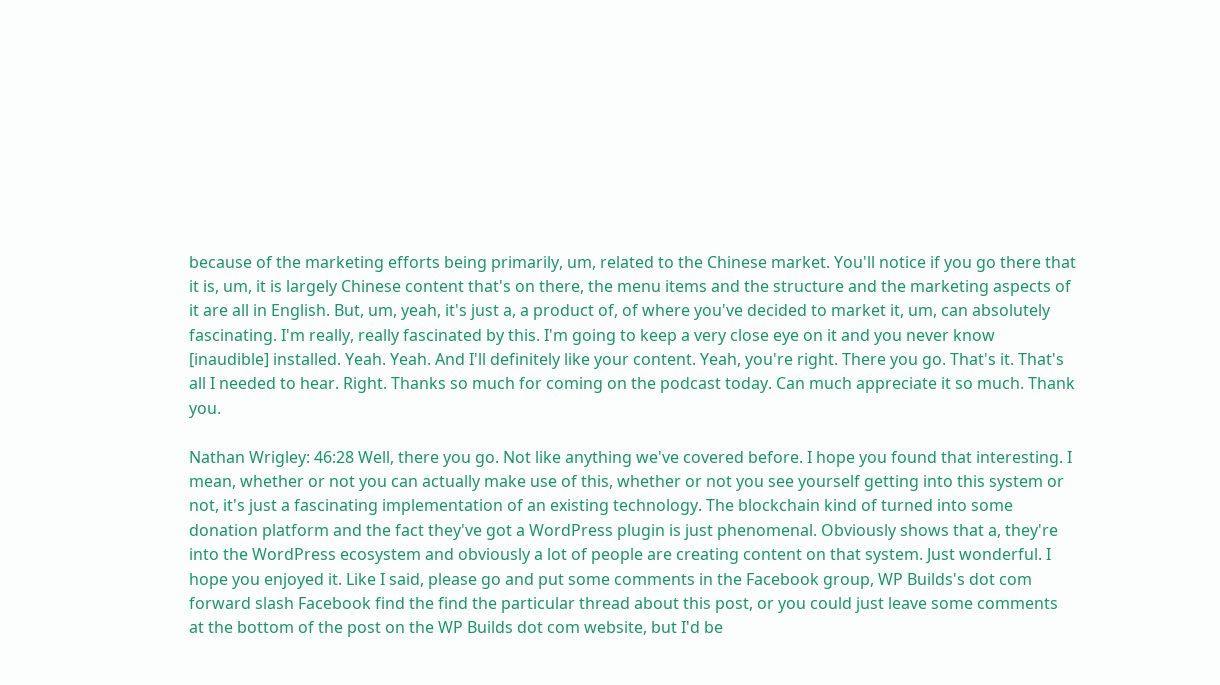because of the marketing efforts being primarily, um, related to the Chinese market. You'll notice if you go there that it is, um, it is largely Chinese content that's on there, the menu items and the structure and the marketing aspects of it are all in English. But, um, yeah, it's just a, a product of, of where you've decided to market it, um, can absolutely fascinating. I'm really, really fascinated by this. I'm going to keep a very close eye on it and you never know [inaudible] installed. Yeah. Yeah. And I'll definitely like your content. Yeah, you're right. There you go. That's it. That's all I needed to hear. Right. Thanks so much for coming on the podcast today. Can much appreciate it so much. Thank you.

Nathan Wrigley: 46:28 Well, there you go. Not like anything we've covered before. I hope you found that interesting. I mean, whether or not you can actually make use of this, whether or not you see yourself getting into this system or not, it's just a fascinating implementation of an existing technology. The blockchain kind of turned into some donation platform and the fact they've got a WordPress plugin is just phenomenal. Obviously shows that a, they're into the WordPress ecosystem and obviously a lot of people are creating content on that system. Just wonderful. I hope you enjoyed it. Like I said, please go and put some comments in the Facebook group, WP Builds's dot com forward slash Facebook find the find the particular thread about this post, or you could just leave some comments at the bottom of the post on the WP Builds dot com website, but I'd be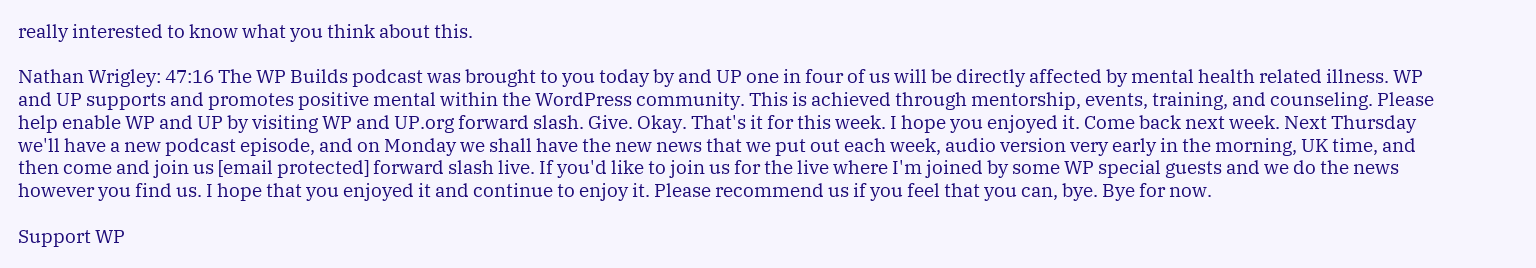really interested to know what you think about this.

Nathan Wrigley: 47:16 The WP Builds podcast was brought to you today by and UP one in four of us will be directly affected by mental health related illness. WP and UP supports and promotes positive mental within the WordPress community. This is achieved through mentorship, events, training, and counseling. Please help enable WP and UP by visiting WP and UP.org forward slash. Give. Okay. That's it for this week. I hope you enjoyed it. Come back next week. Next Thursday we'll have a new podcast episode, and on Monday we shall have the new news that we put out each week, audio version very early in the morning, UK time, and then come and join us [email protected] forward slash live. If you'd like to join us for the live where I'm joined by some WP special guests and we do the news however you find us. I hope that you enjoyed it and continue to enjoy it. Please recommend us if you feel that you can, bye. Bye for now.

Support WP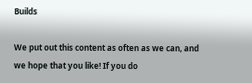Builds

We put out this content as often as we can, and we hope that you like! If you do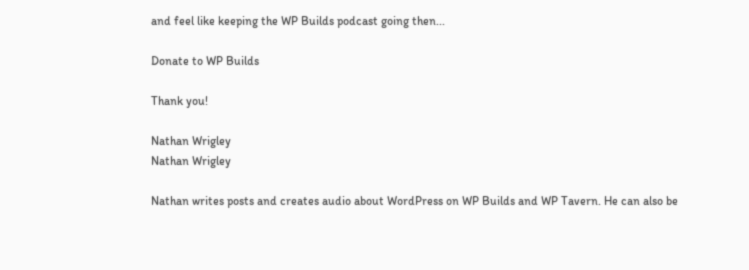and feel like keeping the WP Builds podcast going then...

Donate to WP Builds

Thank you!

Nathan Wrigley
Nathan Wrigley

Nathan writes posts and creates audio about WordPress on WP Builds and WP Tavern. He can also be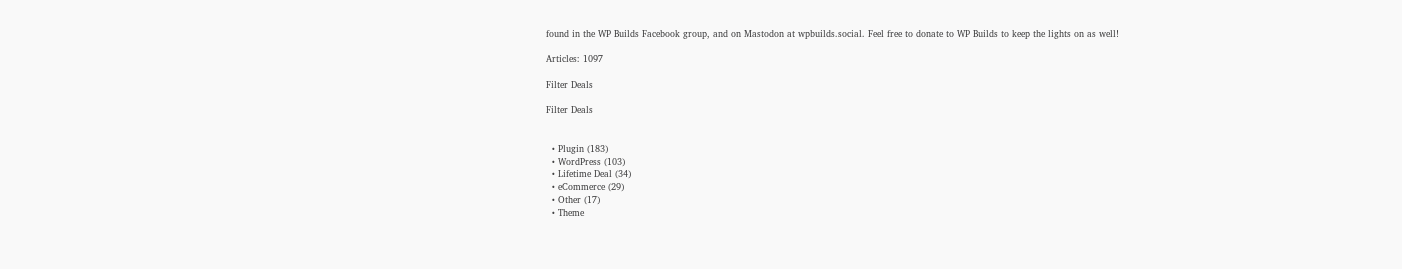found in the WP Builds Facebook group, and on Mastodon at wpbuilds.social. Feel free to donate to WP Builds to keep the lights on as well!

Articles: 1097

Filter Deals

Filter Deals


  • Plugin (183)
  • WordPress (103)
  • Lifetime Deal (34)
  • eCommerce (29)
  • Other (17)
  • Theme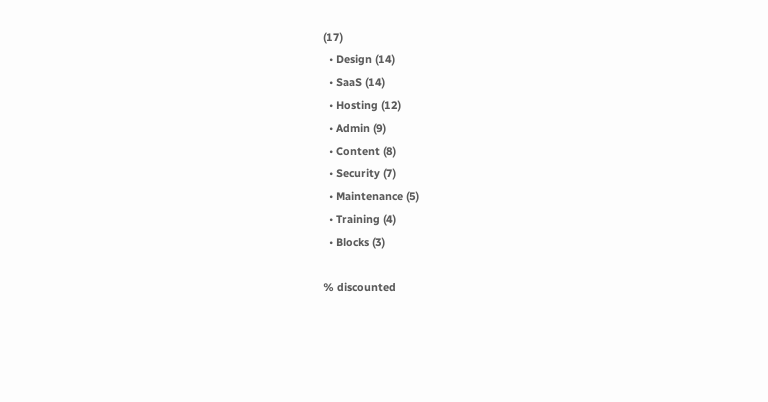(17)
  • Design (14)
  • SaaS (14)
  • Hosting (12)
  • Admin (9)
  • Content (8)
  • Security (7)
  • Maintenance (5)
  • Training (4)
  • Blocks (3)

% discounted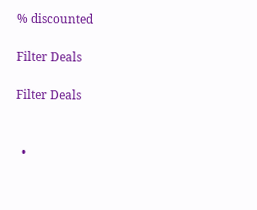% discounted

Filter Deals

Filter Deals


  •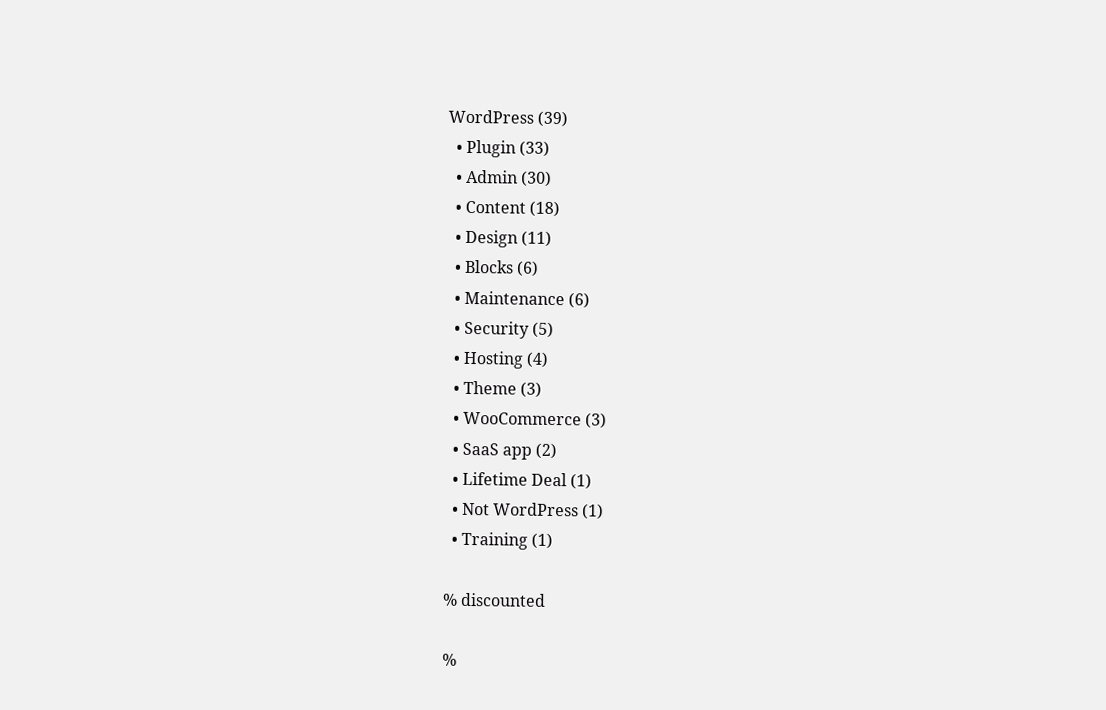WordPress (39)
  • Plugin (33)
  • Admin (30)
  • Content (18)
  • Design (11)
  • Blocks (6)
  • Maintenance (6)
  • Security (5)
  • Hosting (4)
  • Theme (3)
  • WooCommerce (3)
  • SaaS app (2)
  • Lifetime Deal (1)
  • Not WordPress (1)
  • Training (1)

% discounted

%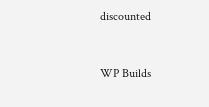discounted



WP Builds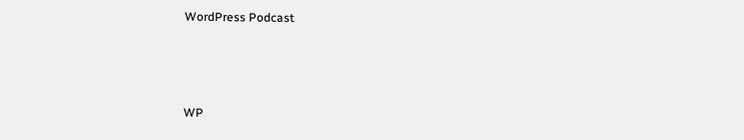WordPress Podcast



WP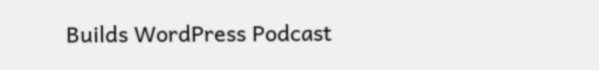Builds WordPress Podcast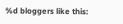%d bloggers like this: